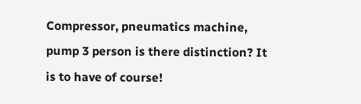Compressor, pneumatics machine, pump 3 person is there distinction? It is to have of course!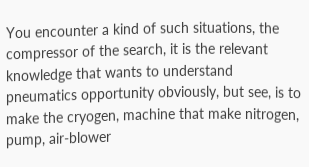You encounter a kind of such situations, the compressor of the search, it is the relevant knowledge that wants to understand pneumatics opportunity obviously, but see, is to make the cryogen, machine that make nitrogen, pump, air-blower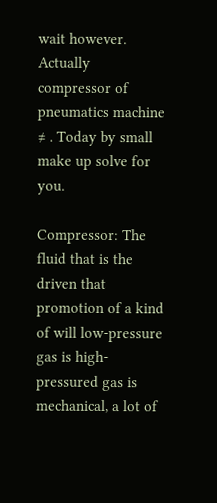wait however. Actually compressor of pneumatics machine ≠ . Today by small make up solve for you.

Compressor: The fluid that is the driven that promotion of a kind of will low-pressure gas is high-pressured gas is mechanical, a lot of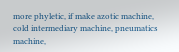more phyletic, if make azotic machine, cold intermediary machine, pneumatics machine,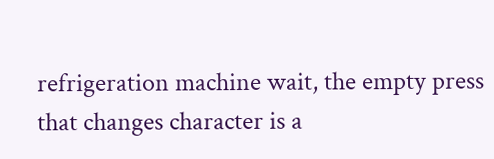refrigeration machine wait, the empty press that changes character is a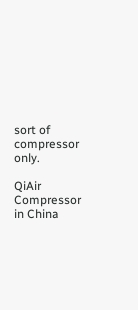sort of compressor only.

QiAir Compressor in China